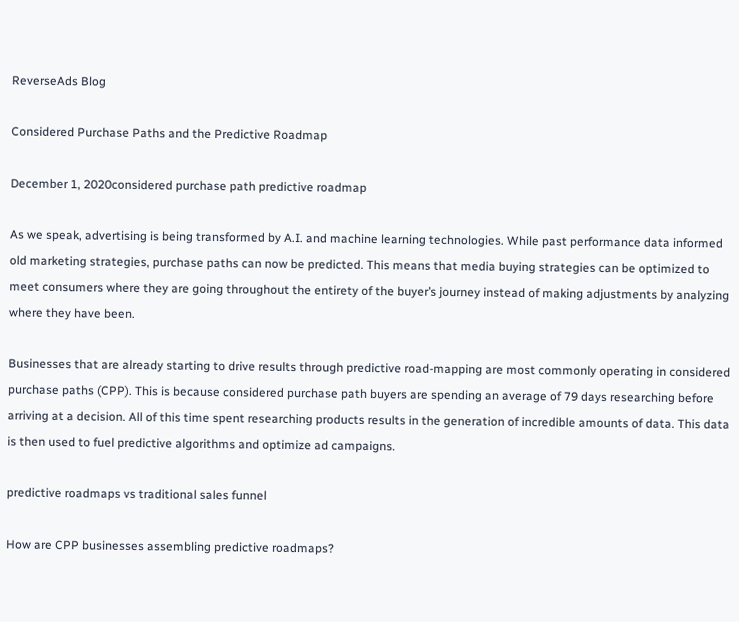ReverseAds Blog

Considered Purchase Paths and the Predictive Roadmap

December 1, 2020considered purchase path predictive roadmap

As we speak, advertising is being transformed by A.I. and machine learning technologies. While past performance data informed old marketing strategies, purchase paths can now be predicted. This means that media buying strategies can be optimized to meet consumers where they are going throughout the entirety of the buyer’s journey instead of making adjustments by analyzing where they have been.

Businesses that are already starting to drive results through predictive road-mapping are most commonly operating in considered purchase paths (CPP). This is because considered purchase path buyers are spending an average of 79 days researching before arriving at a decision. All of this time spent researching products results in the generation of incredible amounts of data. This data is then used to fuel predictive algorithms and optimize ad campaigns.

predictive roadmaps vs traditional sales funnel

How are CPP businesses assembling predictive roadmaps?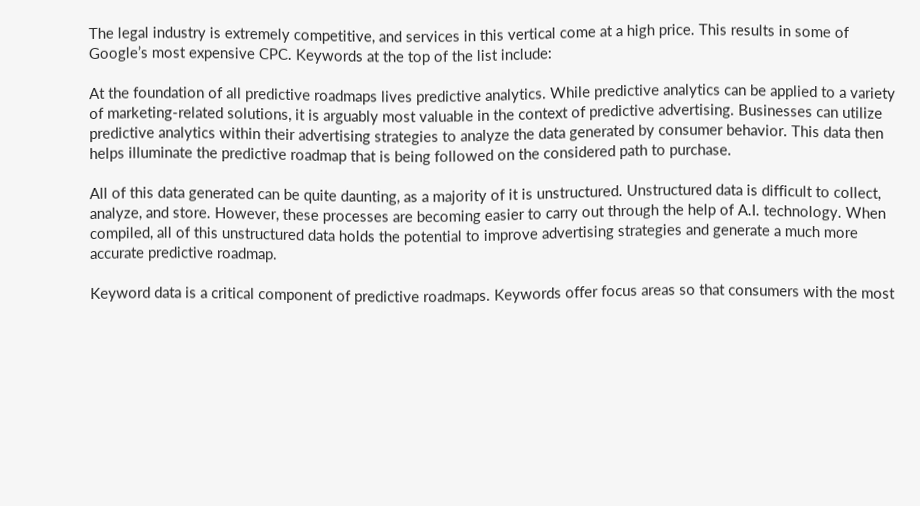The legal industry is extremely competitive, and services in this vertical come at a high price. This results in some of Google’s most expensive CPC. Keywords at the top of the list include:

At the foundation of all predictive roadmaps lives predictive analytics. While predictive analytics can be applied to a variety of marketing-related solutions, it is arguably most valuable in the context of predictive advertising. Businesses can utilize predictive analytics within their advertising strategies to analyze the data generated by consumer behavior. This data then helps illuminate the predictive roadmap that is being followed on the considered path to purchase.

All of this data generated can be quite daunting, as a majority of it is unstructured. Unstructured data is difficult to collect, analyze, and store. However, these processes are becoming easier to carry out through the help of A.I. technology. When compiled, all of this unstructured data holds the potential to improve advertising strategies and generate a much more accurate predictive roadmap.

Keyword data is a critical component of predictive roadmaps. Keywords offer focus areas so that consumers with the most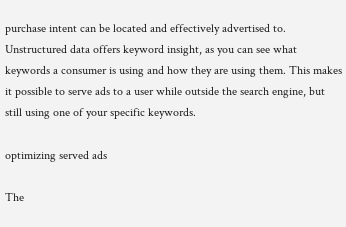purchase intent can be located and effectively advertised to. Unstructured data offers keyword insight, as you can see what keywords a consumer is using and how they are using them. This makes it possible to serve ads to a user while outside the search engine, but still using one of your specific keywords.

optimizing served ads

The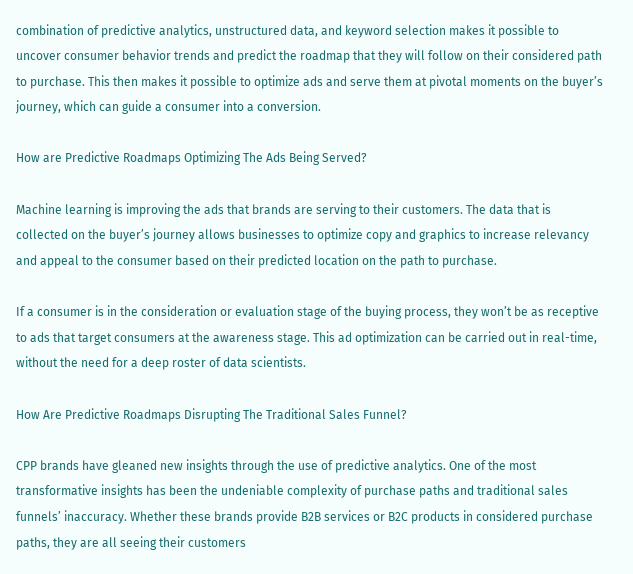combination of predictive analytics, unstructured data, and keyword selection makes it possible to uncover consumer behavior trends and predict the roadmap that they will follow on their considered path to purchase. This then makes it possible to optimize ads and serve them at pivotal moments on the buyer’s journey, which can guide a consumer into a conversion.

How are Predictive Roadmaps Optimizing The Ads Being Served?

Machine learning is improving the ads that brands are serving to their customers. The data that is collected on the buyer’s journey allows businesses to optimize copy and graphics to increase relevancy and appeal to the consumer based on their predicted location on the path to purchase.

If a consumer is in the consideration or evaluation stage of the buying process, they won’t be as receptive to ads that target consumers at the awareness stage. This ad optimization can be carried out in real-time, without the need for a deep roster of data scientists.

How Are Predictive Roadmaps Disrupting The Traditional Sales Funnel?

CPP brands have gleaned new insights through the use of predictive analytics. One of the most transformative insights has been the undeniable complexity of purchase paths and traditional sales funnels’ inaccuracy. Whether these brands provide B2B services or B2C products in considered purchase paths, they are all seeing their customers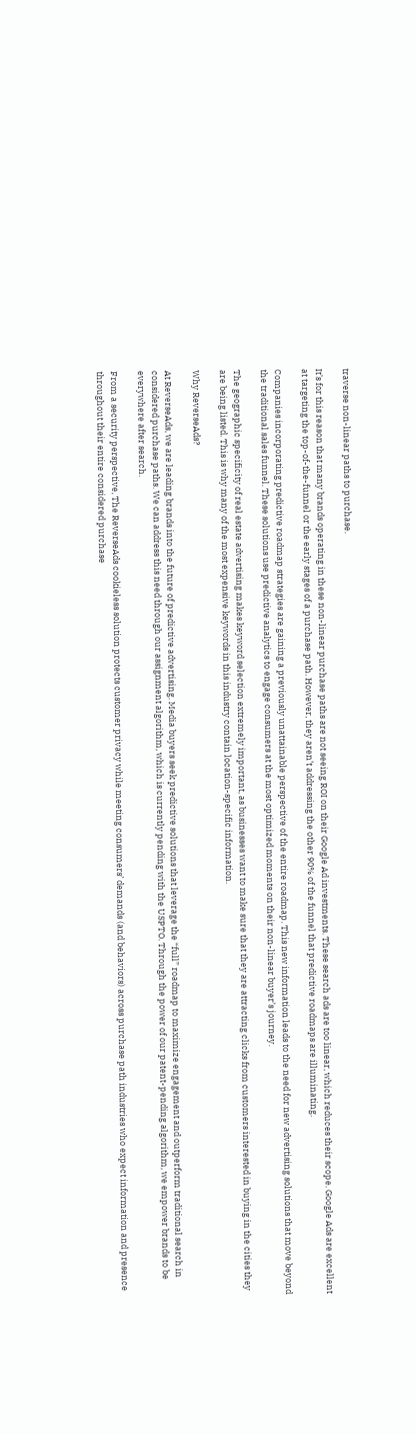traverse non-linear paths to purchase.

It’s for this reason that many brands operating in these non-linear purchase paths are not seeing ROI on their Google Ad investments. These search ads are too linear, which reduces their scope. Google Ads are excellent at targeting the top-of-the-funnel or the early stages of a purchase path. However, they aren’t addressing the other 90% of the funnel that predictive roadmaps are illuminating.

Companies incorporating predictive roadmap strategies are gaining a previously unattainable perspective of the entire roadmap. This new information leads to the need for new advertising solutions that move beyond the traditional sales funnel. These solutions use predictive analytics to engage consumers at the most optimized moments on their non-linear buyer’s journey.

The geographic specificity of real estate advertising makes keyword selection extremely important, as businesses want to make sure that they are attracting clicks from customers interested in buying in the cities they are being listed. This is why many of the most expensive keywords in this industry contain location-specific information.

Why ReverseAds?

At ReverseAds, we are leading brands into the future of predictive advertising. Media buyers seek predictive solutions that leverage the “full” roadmap to maximize engagement and outperform traditional search in considered purchase paths. We can address this need through our assignment algorithm, which is currently pending with the USPTO. Through the power of our patent-pending algorithm, we empower brands to be everywhere after search.

From a security perspective, The ReverseAds cookieless solution protects customer privacy while meeting consumers’ demands (and behaviors) across purchase path industries who expect information and presence throughout their entire considered purchase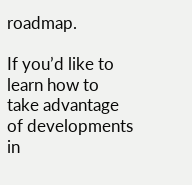roadmap.

If you’d like to learn how to take advantage of developments in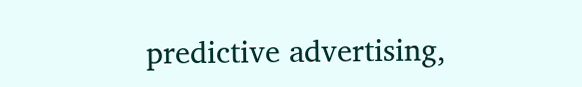predictive advertising,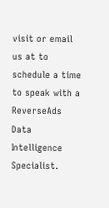visit or email us at to schedule a time to speak with a ReverseAds Data Intelligence Specialist.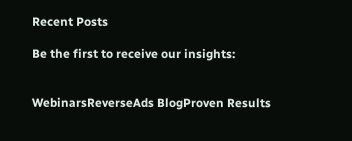Recent Posts

Be the first to receive our insights:


WebinarsReverseAds BlogProven Results